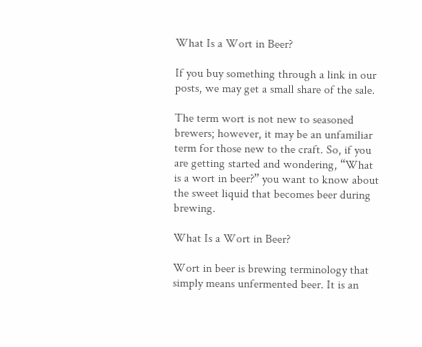What Is a Wort in Beer?

If you buy something through a link in our posts, we may get a small share of the sale.

The term wort is not new to seasoned brewers; however, it may be an unfamiliar term for those new to the craft. So, if you are getting started and wondering, “What is a wort in beer?” you want to know about the sweet liquid that becomes beer during brewing.

What Is a Wort in Beer?

Wort in beer is brewing terminology that simply means unfermented beer. It is an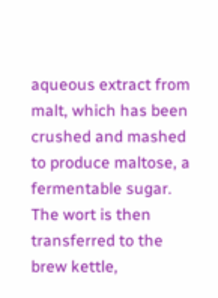aqueous extract from malt, which has been crushed and mashed to produce maltose, a fermentable sugar. The wort is then transferred to the brew kettle,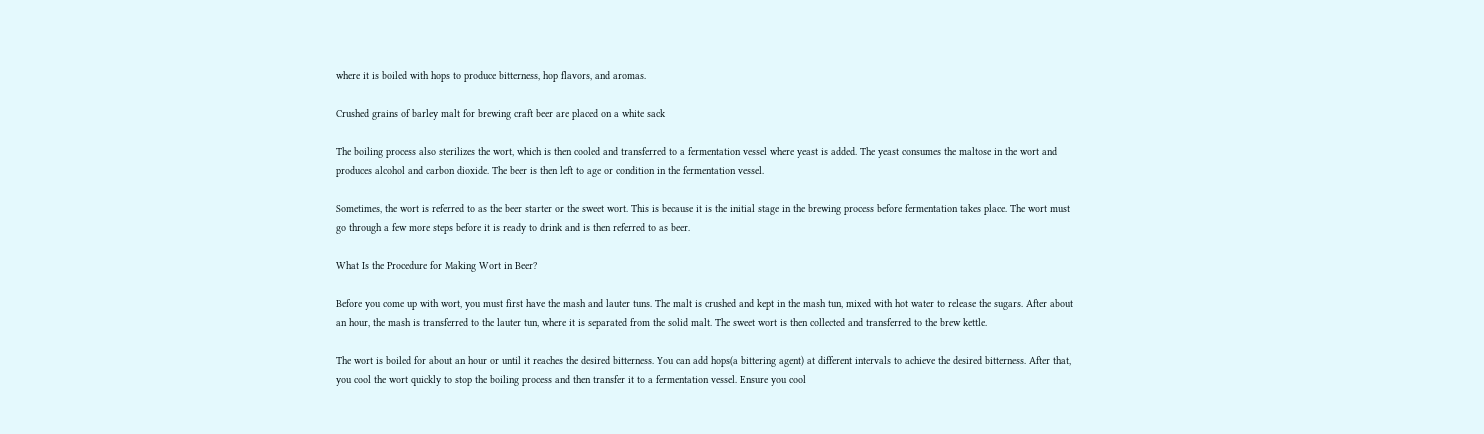where it is boiled with hops to produce bitterness, hop flavors, and aromas.

Crushed grains of barley malt for brewing craft beer are placed on a white sack

The boiling process also sterilizes the wort, which is then cooled and transferred to a fermentation vessel where yeast is added. The yeast consumes the maltose in the wort and produces alcohol and carbon dioxide. The beer is then left to age or condition in the fermentation vessel.

Sometimes, the wort is referred to as the beer starter or the sweet wort. This is because it is the initial stage in the brewing process before fermentation takes place. The wort must go through a few more steps before it is ready to drink and is then referred to as beer.

What Is the Procedure for Making Wort in Beer?

Before you come up with wort, you must first have the mash and lauter tuns. The malt is crushed and kept in the mash tun, mixed with hot water to release the sugars. After about an hour, the mash is transferred to the lauter tun, where it is separated from the solid malt. The sweet wort is then collected and transferred to the brew kettle.

The wort is boiled for about an hour or until it reaches the desired bitterness. You can add hops(a bittering agent) at different intervals to achieve the desired bitterness. After that, you cool the wort quickly to stop the boiling process and then transfer it to a fermentation vessel. Ensure you cool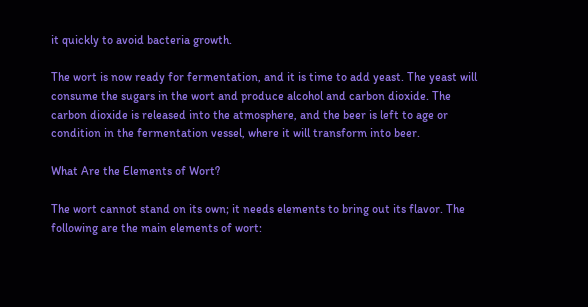it quickly to avoid bacteria growth.

The wort is now ready for fermentation, and it is time to add yeast. The yeast will consume the sugars in the wort and produce alcohol and carbon dioxide. The carbon dioxide is released into the atmosphere, and the beer is left to age or condition in the fermentation vessel, where it will transform into beer.

What Are the Elements of Wort?

The wort cannot stand on its own; it needs elements to bring out its flavor. The following are the main elements of wort: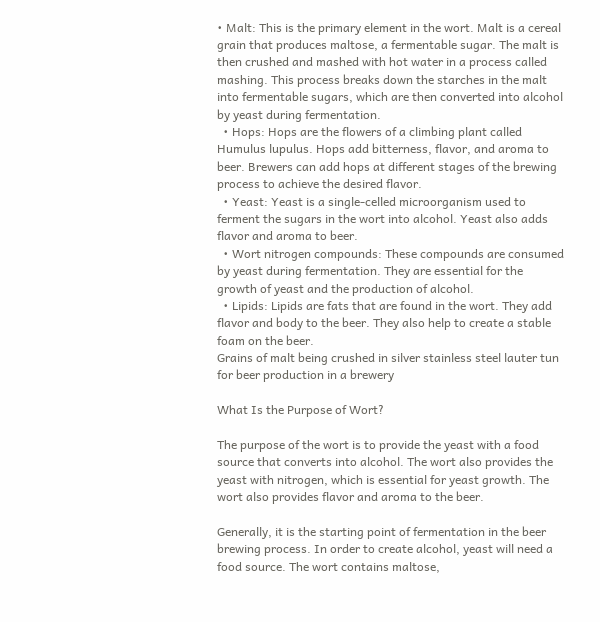• Malt: This is the primary element in the wort. Malt is a cereal grain that produces maltose, a fermentable sugar. The malt is then crushed and mashed with hot water in a process called mashing. This process breaks down the starches in the malt into fermentable sugars, which are then converted into alcohol by yeast during fermentation.
  • Hops: Hops are the flowers of a climbing plant called Humulus lupulus. Hops add bitterness, flavor, and aroma to beer. Brewers can add hops at different stages of the brewing process to achieve the desired flavor.
  • Yeast: Yeast is a single-celled microorganism used to ferment the sugars in the wort into alcohol. Yeast also adds flavor and aroma to beer.
  • Wort nitrogen compounds: These compounds are consumed by yeast during fermentation. They are essential for the growth of yeast and the production of alcohol.
  • Lipids: Lipids are fats that are found in the wort. They add flavor and body to the beer. They also help to create a stable foam on the beer.
Grains of malt being crushed in silver stainless steel lauter tun for beer production in a brewery

What Is the Purpose of Wort?

The purpose of the wort is to provide the yeast with a food source that converts into alcohol. The wort also provides the yeast with nitrogen, which is essential for yeast growth. The wort also provides flavor and aroma to the beer.

Generally, it is the starting point of fermentation in the beer brewing process. In order to create alcohol, yeast will need a food source. The wort contains maltose,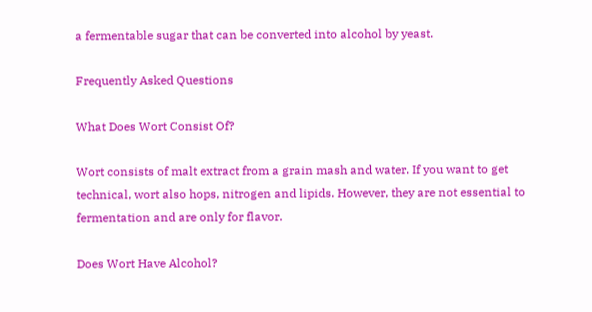a fermentable sugar that can be converted into alcohol by yeast.

Frequently Asked Questions

What Does Wort Consist Of?

Wort consists of malt extract from a grain mash and water. If you want to get technical, wort also hops, nitrogen and lipids. However, they are not essential to fermentation and are only for flavor.

Does Wort Have Alcohol?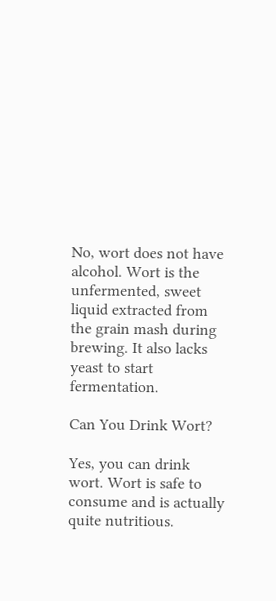No, wort does not have alcohol. Wort is the unfermented, sweet liquid extracted from the grain mash during brewing. It also lacks yeast to start fermentation.

Can You Drink Wort?

Yes, you can drink wort. Wort is safe to consume and is actually quite nutritious.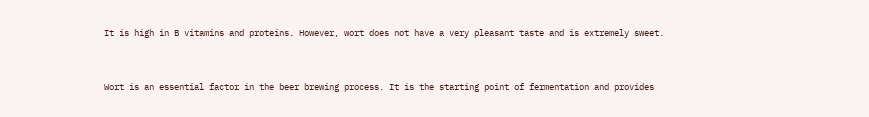It is high in B vitamins and proteins. However, wort does not have a very pleasant taste and is extremely sweet.


Wort is an essential factor in the beer brewing process. It is the starting point of fermentation and provides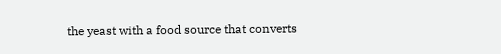the yeast with a food source that converts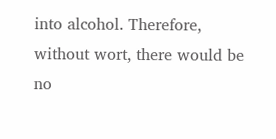into alcohol. Therefore, without wort, there would be no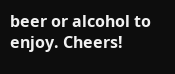beer or alcohol to enjoy. Cheers!